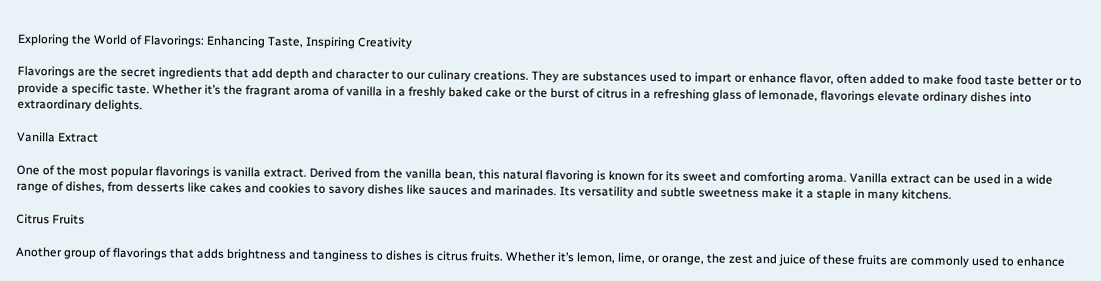Exploring the World of Flavorings: Enhancing Taste, Inspiring Creativity

Flavorings are the secret ingredients that add depth and character to our culinary creations. They are substances used to impart or enhance flavor, often added to make food taste better or to provide a specific taste. Whether it’s the fragrant aroma of vanilla in a freshly baked cake or the burst of citrus in a refreshing glass of lemonade, flavorings elevate ordinary dishes into extraordinary delights.

Vanilla Extract

One of the most popular flavorings is vanilla extract. Derived from the vanilla bean, this natural flavoring is known for its sweet and comforting aroma. Vanilla extract can be used in a wide range of dishes, from desserts like cakes and cookies to savory dishes like sauces and marinades. Its versatility and subtle sweetness make it a staple in many kitchens.

Citrus Fruits

Another group of flavorings that adds brightness and tanginess to dishes is citrus fruits. Whether it’s lemon, lime, or orange, the zest and juice of these fruits are commonly used to enhance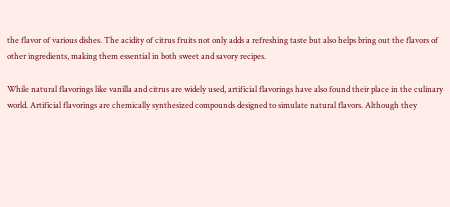the flavor of various dishes. The acidity of citrus fruits not only adds a refreshing taste but also helps bring out the flavors of other ingredients, making them essential in both sweet and savory recipes.

While natural flavorings like vanilla and citrus are widely used, artificial flavorings have also found their place in the culinary world. Artificial flavorings are chemically synthesized compounds designed to simulate natural flavors. Although they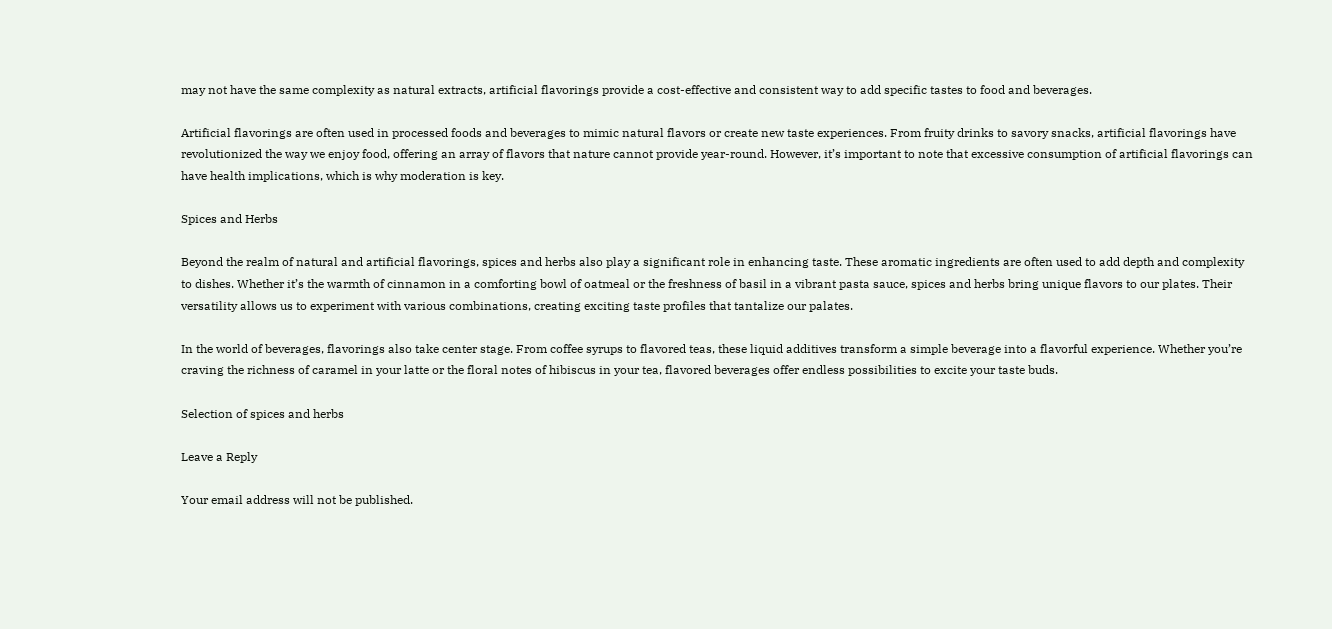may not have the same complexity as natural extracts, artificial flavorings provide a cost-effective and consistent way to add specific tastes to food and beverages.

Artificial flavorings are often used in processed foods and beverages to mimic natural flavors or create new taste experiences. From fruity drinks to savory snacks, artificial flavorings have revolutionized the way we enjoy food, offering an array of flavors that nature cannot provide year-round. However, it’s important to note that excessive consumption of artificial flavorings can have health implications, which is why moderation is key.

Spices and Herbs

Beyond the realm of natural and artificial flavorings, spices and herbs also play a significant role in enhancing taste. These aromatic ingredients are often used to add depth and complexity to dishes. Whether it’s the warmth of cinnamon in a comforting bowl of oatmeal or the freshness of basil in a vibrant pasta sauce, spices and herbs bring unique flavors to our plates. Their versatility allows us to experiment with various combinations, creating exciting taste profiles that tantalize our palates.

In the world of beverages, flavorings also take center stage. From coffee syrups to flavored teas, these liquid additives transform a simple beverage into a flavorful experience. Whether you’re craving the richness of caramel in your latte or the floral notes of hibiscus in your tea, flavored beverages offer endless possibilities to excite your taste buds.

Selection of spices and herbs

Leave a Reply

Your email address will not be published.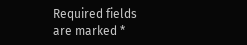Required fields are marked *